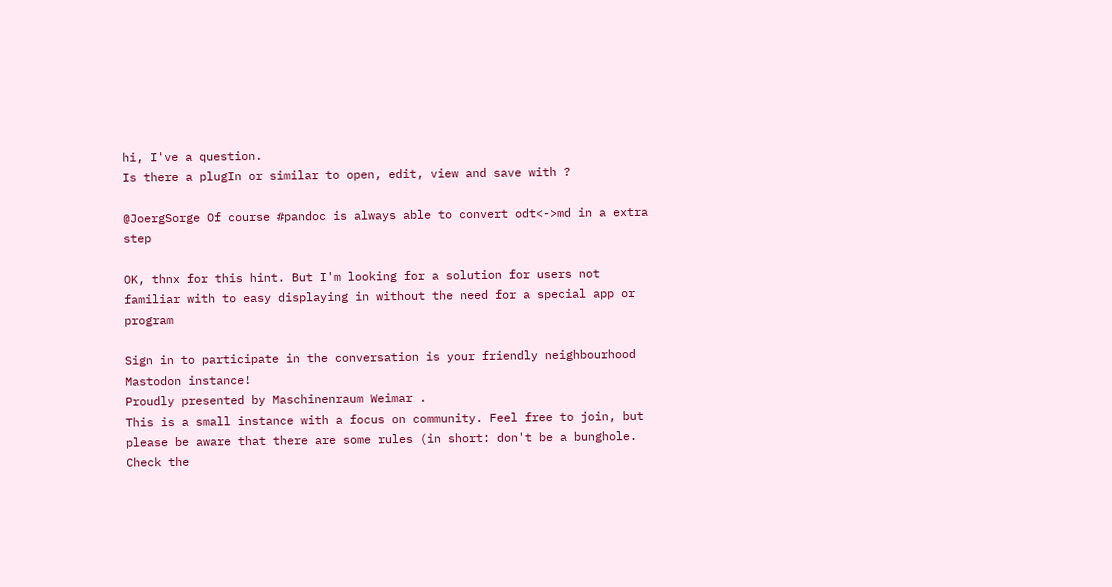hi, I've a question.
Is there a plugIn or similar to open, edit, view and save with ?

@JoergSorge Of course #pandoc is always able to convert odt<->md in a extra step

OK, thnx for this hint. But I'm looking for a solution for users not familiar with to easy displaying in without the need for a special app or program

Sign in to participate in the conversation is your friendly neighbourhood Mastodon instance!
Proudly presented by Maschinenraum Weimar .
This is a small instance with a focus on community. Feel free to join, but please be aware that there are some rules (in short: don't be a bunghole. Check the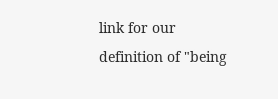link for our definition of "being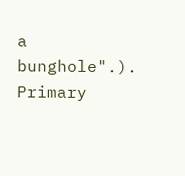a bunghole".).
Primary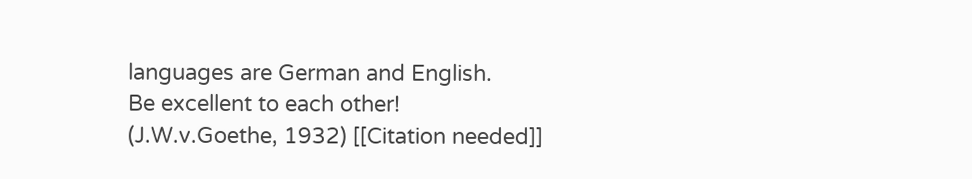languages are German and English.
Be excellent to each other! (J.W.v.Goethe, 1932) [[Citation needed]]